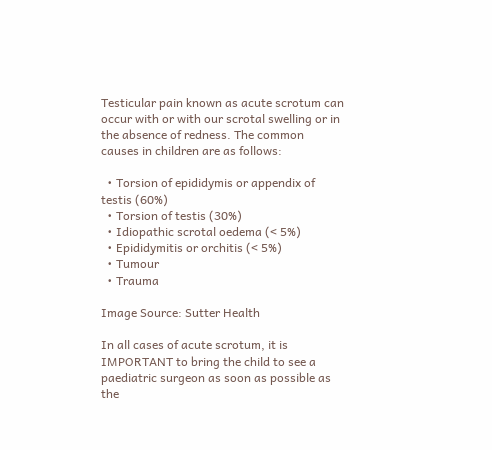Testicular pain known as acute scrotum can occur with or with our scrotal swelling or in the absence of redness. The common causes in children are as follows:

  • Torsion of epididymis or appendix of testis (60%)
  • Torsion of testis (30%)
  • Idiopathic scrotal oedema (< 5%)
  • Epididymitis or orchitis (< 5%)
  • Tumour
  • Trauma

Image Source: Sutter Health

In all cases of acute scrotum, it is IMPORTANT to bring the child to see a paediatric surgeon as soon as possible as the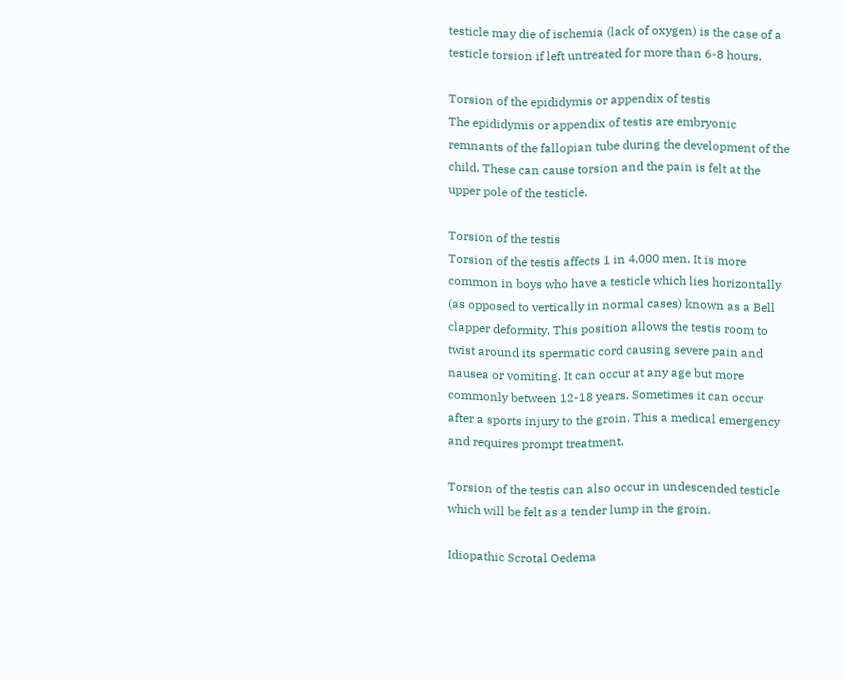testicle may die of ischemia (lack of oxygen) is the case of a testicle torsion if left untreated for more than 6-8 hours.

Torsion of the epididymis or appendix of testis
The epididymis or appendix of testis are embryonic remnants of the fallopian tube during the development of the child. These can cause torsion and the pain is felt at the upper pole of the testicle.

Torsion of the testis
Torsion of the testis affects 1 in 4,000 men. It is more common in boys who have a testicle which lies horizontally (as opposed to vertically in normal cases) known as a Bell clapper deformity. This position allows the testis room to twist around its spermatic cord causing severe pain and nausea or vomiting. It can occur at any age but more commonly between 12-18 years. Sometimes it can occur after a sports injury to the groin. This a medical emergency and requires prompt treatment.

Torsion of the testis can also occur in undescended testicle which will be felt as a tender lump in the groin.

Idiopathic Scrotal Oedema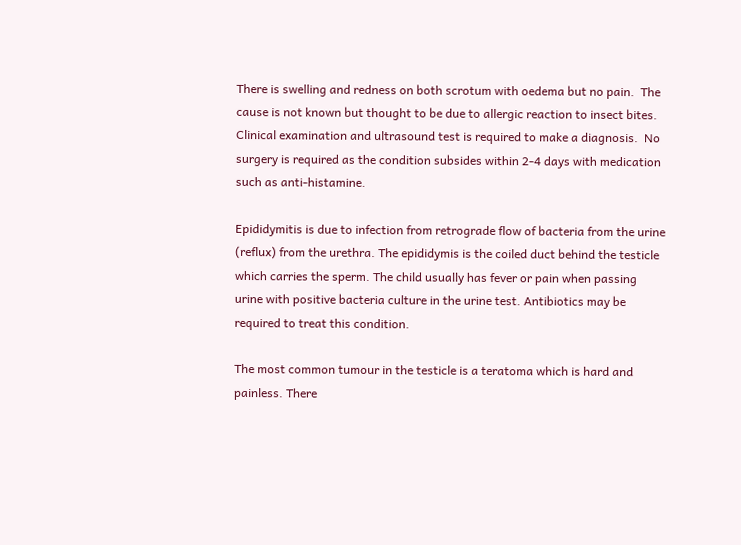There is swelling and redness on both scrotum with oedema but no pain.  The cause is not known but thought to be due to allergic reaction to insect bites.  Clinical examination and ultrasound test is required to make a diagnosis.  No surgery is required as the condition subsides within 2-4 days with medication such as anti-histamine.

Epididymitis is due to infection from retrograde flow of bacteria from the urine (reflux) from the urethra. The epididymis is the coiled duct behind the testicle which carries the sperm. The child usually has fever or pain when passing urine with positive bacteria culture in the urine test. Antibiotics may be required to treat this condition.

The most common tumour in the testicle is a teratoma which is hard and painless. There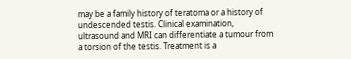may be a family history of teratoma or a history of undescended testis. Clinical examination, ultrasound and MRI can differentiate a tumour from a torsion of the testis. Treatment is a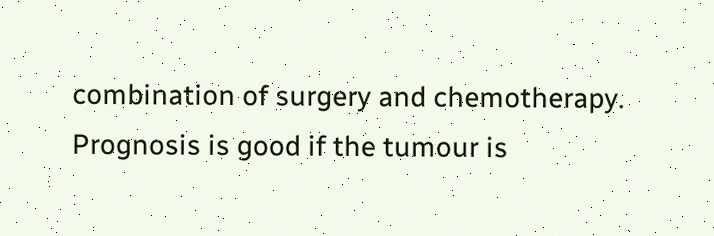combination of surgery and chemotherapy. Prognosis is good if the tumour is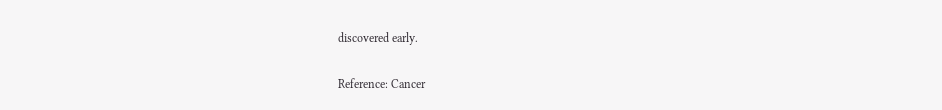discovered early.

Reference: Cancer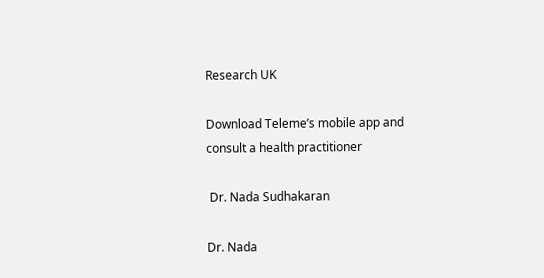Research UK

Download Teleme’s mobile app and consult a health practitioner

 Dr. Nada Sudhakaran

Dr. Nada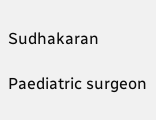Sudhakaran

Paediatric surgeon